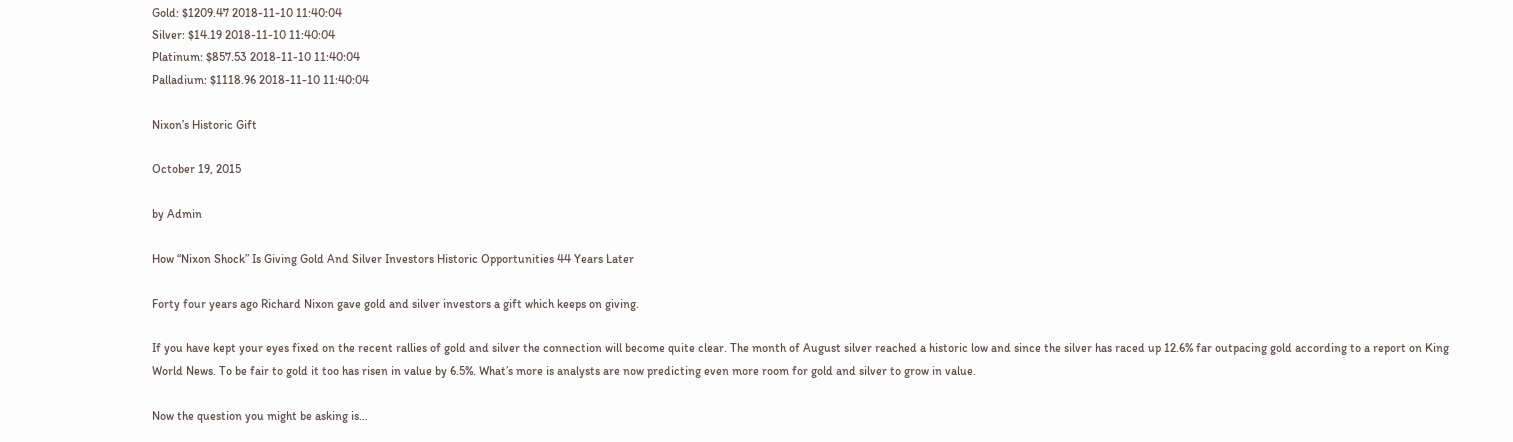Gold: $1209.47 2018-11-10 11:40:04
Silver: $14.19 2018-11-10 11:40:04
Platinum: $857.53 2018-11-10 11:40:04
Palladium: $1118.96 2018-11-10 11:40:04

Nixon’s Historic Gift

October 19, 2015

by Admin

How “Nixon Shock” Is Giving Gold And Silver Investors Historic Opportunities 44 Years Later

Forty four years ago Richard Nixon gave gold and silver investors a gift which keeps on giving.

If you have kept your eyes fixed on the recent rallies of gold and silver the connection will become quite clear. The month of August silver reached a historic low and since the silver has raced up 12.6% far outpacing gold according to a report on King World News. To be fair to gold it too has risen in value by 6.5%. What’s more is analysts are now predicting even more room for gold and silver to grow in value.

Now the question you might be asking is…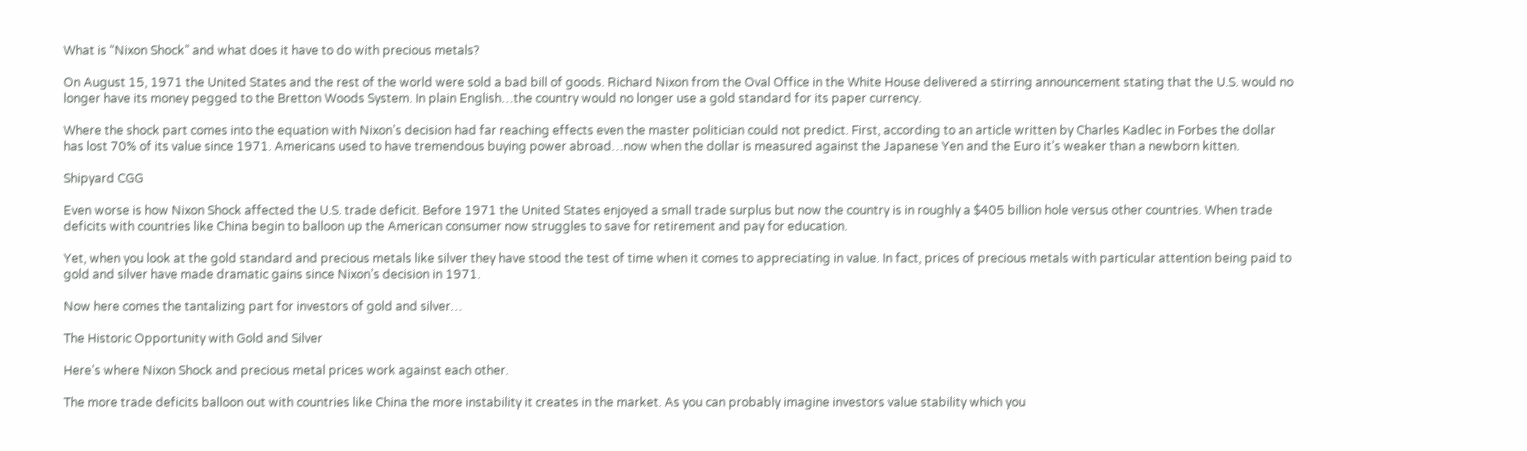What is “Nixon Shock” and what does it have to do with precious metals?

On August 15, 1971 the United States and the rest of the world were sold a bad bill of goods. Richard Nixon from the Oval Office in the White House delivered a stirring announcement stating that the U.S. would no longer have its money pegged to the Bretton Woods System. In plain English…the country would no longer use a gold standard for its paper currency.

Where the shock part comes into the equation with Nixon’s decision had far reaching effects even the master politician could not predict. First, according to an article written by Charles Kadlec in Forbes the dollar has lost 70% of its value since 1971. Americans used to have tremendous buying power abroad…now when the dollar is measured against the Japanese Yen and the Euro it’s weaker than a newborn kitten.

Shipyard CGG

Even worse is how Nixon Shock affected the U.S. trade deficit. Before 1971 the United States enjoyed a small trade surplus but now the country is in roughly a $405 billion hole versus other countries. When trade deficits with countries like China begin to balloon up the American consumer now struggles to save for retirement and pay for education.

Yet, when you look at the gold standard and precious metals like silver they have stood the test of time when it comes to appreciating in value. In fact, prices of precious metals with particular attention being paid to gold and silver have made dramatic gains since Nixon’s decision in 1971.

Now here comes the tantalizing part for investors of gold and silver…

The Historic Opportunity with Gold and Silver

Here’s where Nixon Shock and precious metal prices work against each other.

The more trade deficits balloon out with countries like China the more instability it creates in the market. As you can probably imagine investors value stability which you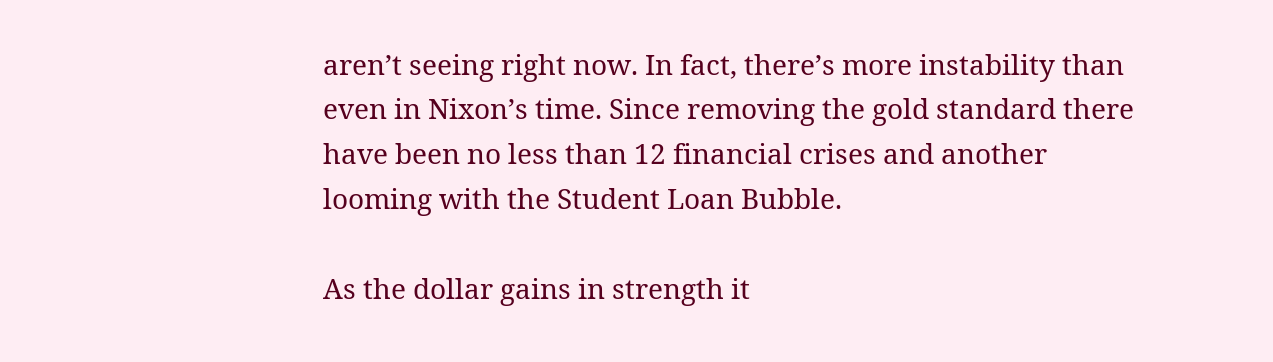aren’t seeing right now. In fact, there’s more instability than even in Nixon’s time. Since removing the gold standard there have been no less than 12 financial crises and another looming with the Student Loan Bubble.

As the dollar gains in strength it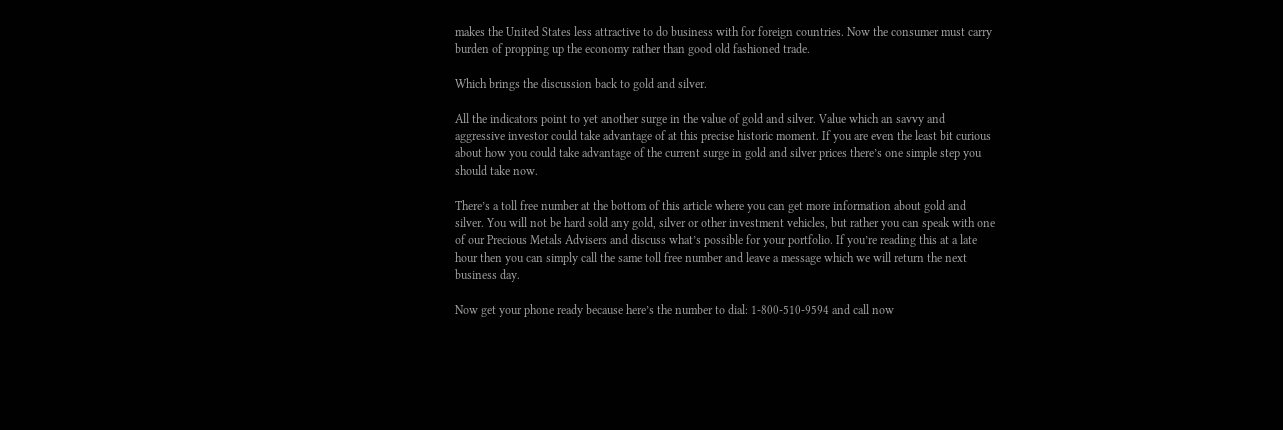makes the United States less attractive to do business with for foreign countries. Now the consumer must carry burden of propping up the economy rather than good old fashioned trade.

Which brings the discussion back to gold and silver.

All the indicators point to yet another surge in the value of gold and silver. Value which an savvy and aggressive investor could take advantage of at this precise historic moment. If you are even the least bit curious about how you could take advantage of the current surge in gold and silver prices there’s one simple step you should take now.

There’s a toll free number at the bottom of this article where you can get more information about gold and silver. You will not be hard sold any gold, silver or other investment vehicles, but rather you can speak with one of our Precious Metals Advisers and discuss what’s possible for your portfolio. If you’re reading this at a late hour then you can simply call the same toll free number and leave a message which we will return the next business day.

Now get your phone ready because here’s the number to dial: 1-800-510-9594 and call now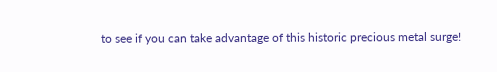to see if you can take advantage of this historic precious metal surge!